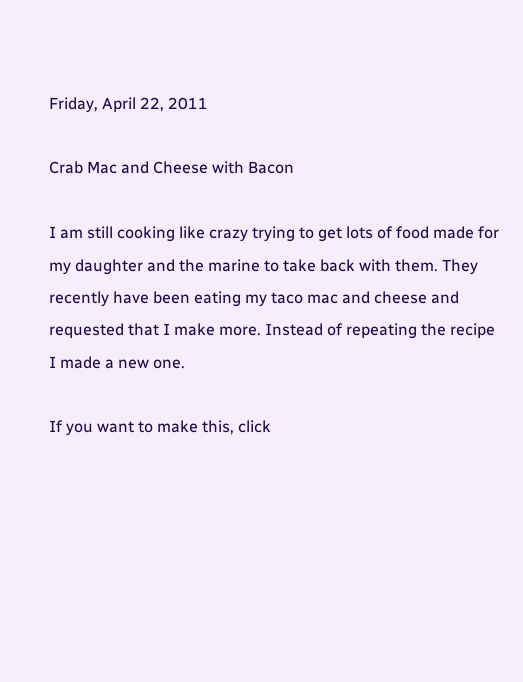Friday, April 22, 2011

Crab Mac and Cheese with Bacon

I am still cooking like crazy trying to get lots of food made for my daughter and the marine to take back with them. They recently have been eating my taco mac and cheese and requested that I make more. Instead of repeating the recipe I made a new one.

If you want to make this, click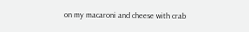on my macaroni and cheese with crab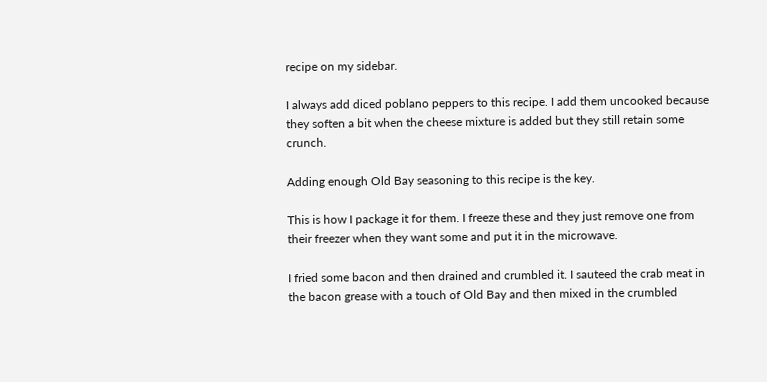recipe on my sidebar.

I always add diced poblano peppers to this recipe. I add them uncooked because they soften a bit when the cheese mixture is added but they still retain some crunch.

Adding enough Old Bay seasoning to this recipe is the key.

This is how I package it for them. I freeze these and they just remove one from their freezer when they want some and put it in the microwave.

I fried some bacon and then drained and crumbled it. I sauteed the crab meat in the bacon grease with a touch of Old Bay and then mixed in the crumbled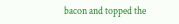bacon and topped the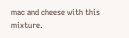mac and cheese with this mixture.